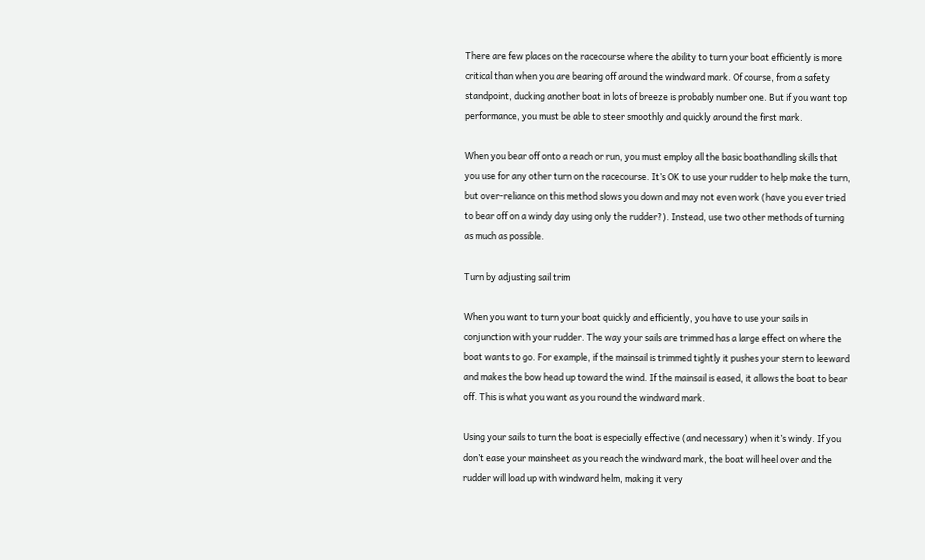There are few places on the racecourse where the ability to turn your boat efficiently is more critical than when you are bearing off around the windward mark. Of course, from a safety standpoint, ducking another boat in lots of breeze is probably number one. But if you want top performance, you must be able to steer smoothly and quickly around the first mark.

When you bear off onto a reach or run, you must employ all the basic boathandling skills that you use for any other turn on the racecourse. It’s OK to use your rudder to help make the turn, but over-reliance on this method slows you down and may not even work (have you ever tried to bear off on a windy day using only the rudder?). Instead, use two other methods of turning as much as possible.

Turn by adjusting sail trim

When you want to turn your boat quickly and efficiently, you have to use your sails in conjunction with your rudder. The way your sails are trimmed has a large effect on where the boat wants to go. For example, if the mainsail is trimmed tightly it pushes your stern to leeward and makes the bow head up toward the wind. If the mainsail is eased, it allows the boat to bear off. This is what you want as you round the windward mark.

Using your sails to turn the boat is especially effective (and necessary) when it’s windy. If you don’t ease your mainsheet as you reach the windward mark, the boat will heel over and the rudder will load up with windward helm, making it very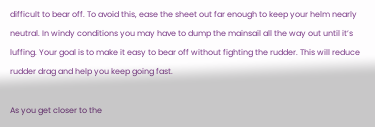difficult to bear off. To avoid this, ease the sheet out far enough to keep your helm nearly neutral. In windy conditions you may have to dump the mainsail all the way out until it’s luffing. Your goal is to make it easy to bear off without fighting the rudder. This will reduce rudder drag and help you keep going fast.

As you get closer to the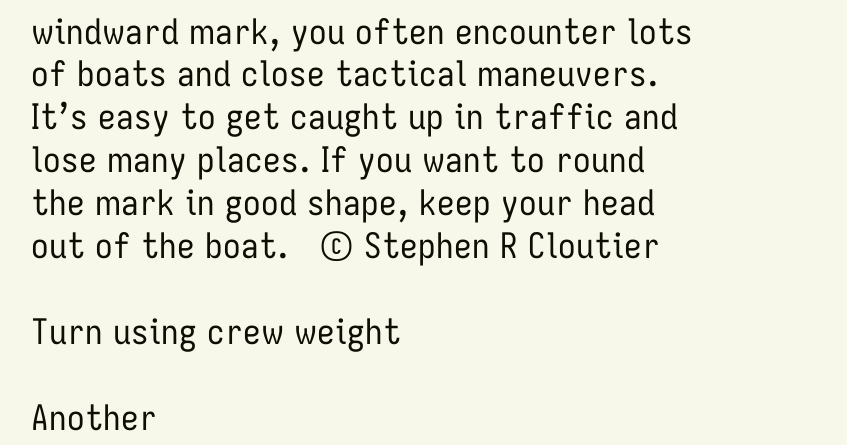windward mark, you often encounter lots of boats and close tactical maneuvers. It’s easy to get caught up in traffic and lose many places. If you want to round the mark in good shape, keep your head out of the boat.   © Stephen R Cloutier

Turn using crew weight

Another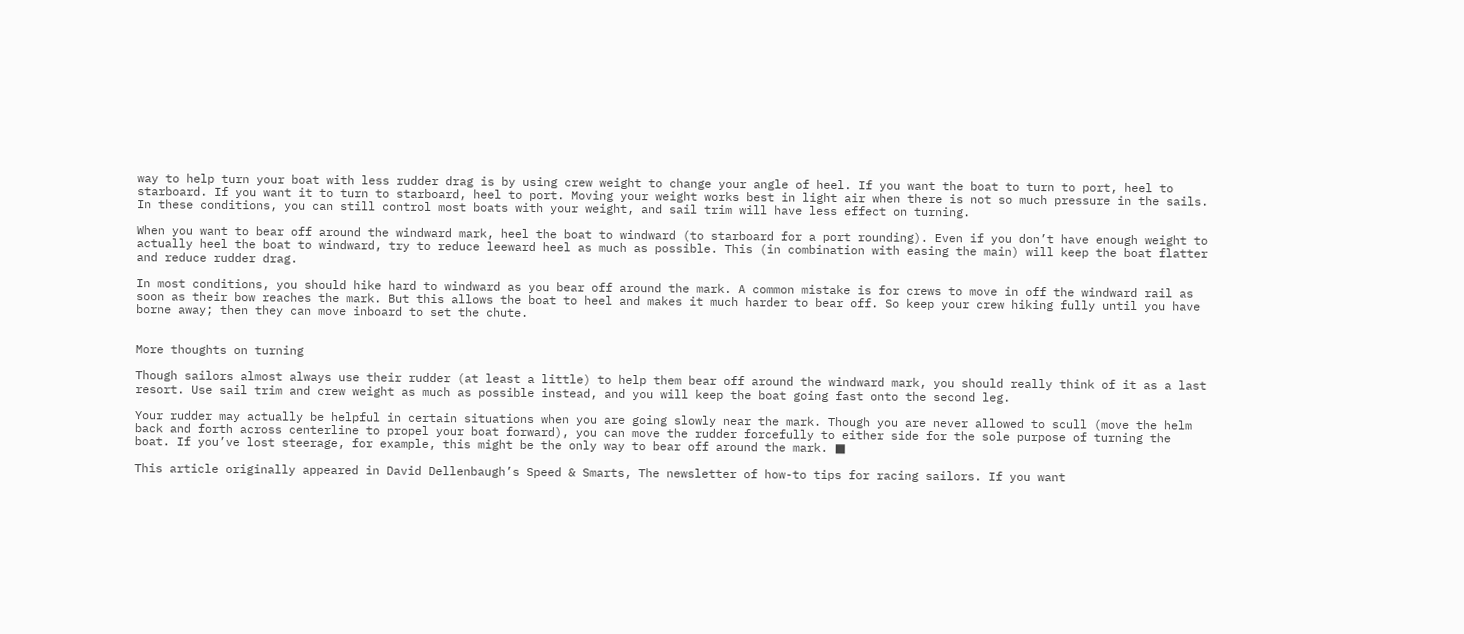way to help turn your boat with less rudder drag is by using crew weight to change your angle of heel. If you want the boat to turn to port, heel to starboard. If you want it to turn to starboard, heel to port. Moving your weight works best in light air when there is not so much pressure in the sails. In these conditions, you can still control most boats with your weight, and sail trim will have less effect on turning.

When you want to bear off around the windward mark, heel the boat to windward (to starboard for a port rounding). Even if you don’t have enough weight to actually heel the boat to windward, try to reduce leeward heel as much as possible. This (in combination with easing the main) will keep the boat flatter and reduce rudder drag.

In most conditions, you should hike hard to windward as you bear off around the mark. A common mistake is for crews to move in off the windward rail as soon as their bow reaches the mark. But this allows the boat to heel and makes it much harder to bear off. So keep your crew hiking fully until you have borne away; then they can move inboard to set the chute.


More thoughts on turning

Though sailors almost always use their rudder (at least a little) to help them bear off around the windward mark, you should really think of it as a last resort. Use sail trim and crew weight as much as possible instead, and you will keep the boat going fast onto the second leg.

Your rudder may actually be helpful in certain situations when you are going slowly near the mark. Though you are never allowed to scull (move the helm back and forth across centerline to propel your boat forward), you can move the rudder forcefully to either side for the sole purpose of turning the boat. If you’ve lost steerage, for example, this might be the only way to bear off around the mark. ■

This article originally appeared in David Dellenbaugh’s Speed & Smarts, The newsletter of how-to tips for racing sailors. If you want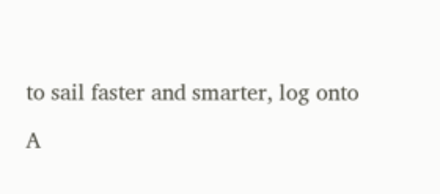to sail faster and smarter, log onto

A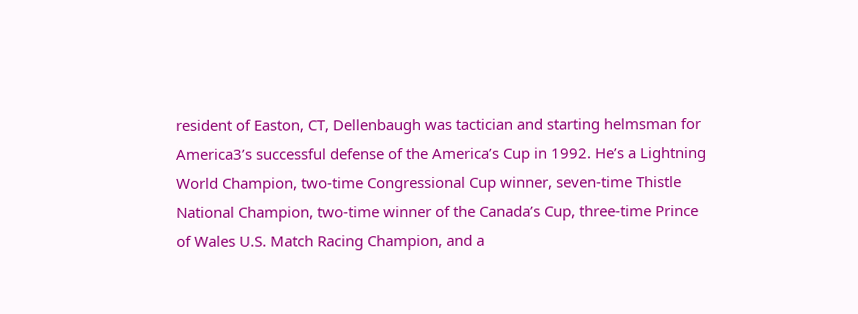resident of Easton, CT, Dellenbaugh was tactician and starting helmsman for America3’s successful defense of the America’s Cup in 1992. He’s a Lightning World Champion, two-time Congressional Cup winner, seven-time Thistle National Champion, two-time winner of the Canada’s Cup, three-time Prince of Wales U.S. Match Racing Champion, and a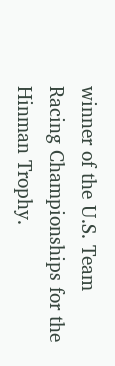winner of the U.S. Team Racing Championships for the Hinman Trophy.